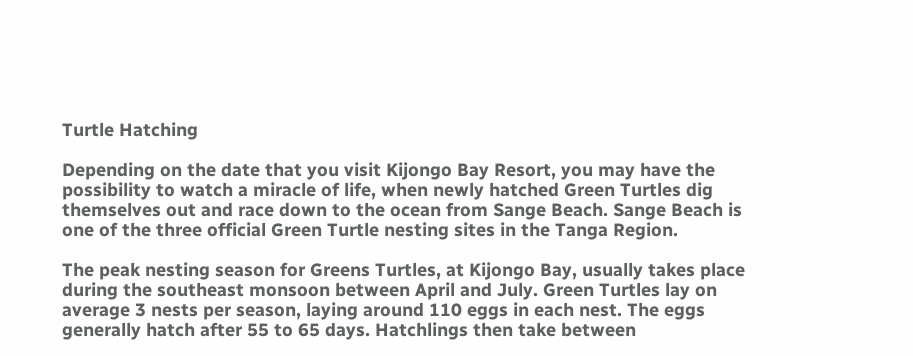Turtle Hatching

Depending on the date that you visit Kijongo Bay Resort, you may have the possibility to watch a miracle of life, when newly hatched Green Turtles dig themselves out and race down to the ocean from Sange Beach. Sange Beach is one of the three official Green Turtle nesting sites in the Tanga Region.

The peak nesting season for Greens Turtles, at Kijongo Bay, usually takes place during the southeast monsoon between April and July. Green Turtles lay on average 3 nests per season, laying around 110 eggs in each nest. The eggs generally hatch after 55 to 65 days. Hatchlings then take between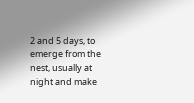2 and 5 days, to emerge from the nest, usually at night and make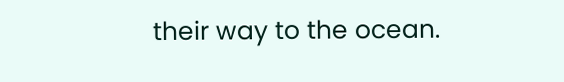their way to the ocean.